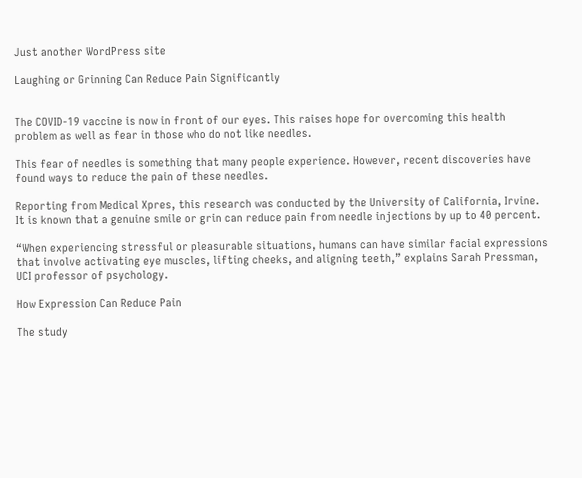Just another WordPress site

Laughing or Grinning Can Reduce Pain Significantly


The COVID-19 vaccine is now in front of our eyes. This raises hope for overcoming this health problem as well as fear in those who do not like needles.

This fear of needles is something that many people experience. However, recent discoveries have found ways to reduce the pain of these needles.

Reporting from Medical Xpres, this research was conducted by the University of California, Irvine. It is known that a genuine smile or grin can reduce pain from needle injections by up to 40 percent.

“When experiencing stressful or pleasurable situations, humans can have similar facial expressions that involve activating eye muscles, lifting cheeks, and aligning teeth,” explains Sarah Pressman, UCI professor of psychology.

How Expression Can Reduce Pain

The study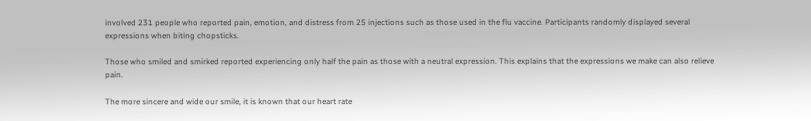involved 231 people who reported pain, emotion, and distress from 25 injections such as those used in the flu vaccine. Participants randomly displayed several expressions when biting chopsticks.

Those who smiled and smirked reported experiencing only half the pain as those with a neutral expression. This explains that the expressions we make can also relieve pain.

The more sincere and wide our smile, it is known that our heart rate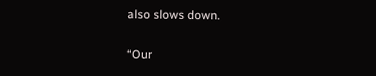also slows down.

“Our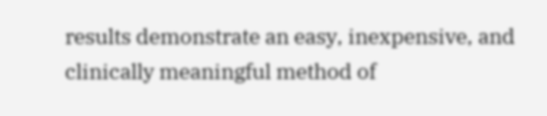results demonstrate an easy, inexpensive, and clinically meaningful method of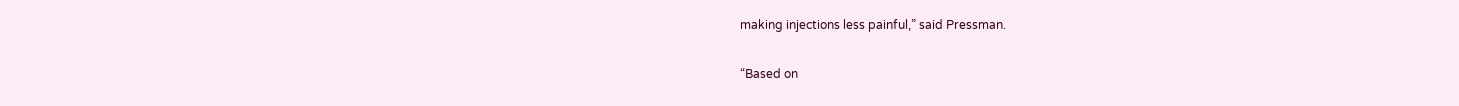making injections less painful,” said Pressman.

“Based on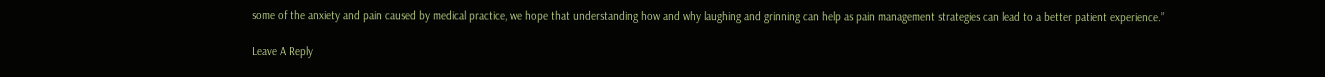some of the anxiety and pain caused by medical practice, we hope that understanding how and why laughing and grinning can help as pain management strategies can lead to a better patient experience.”

Leave A Reply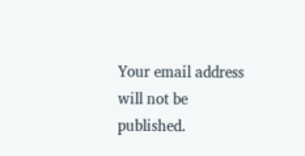Your email address will not be published.